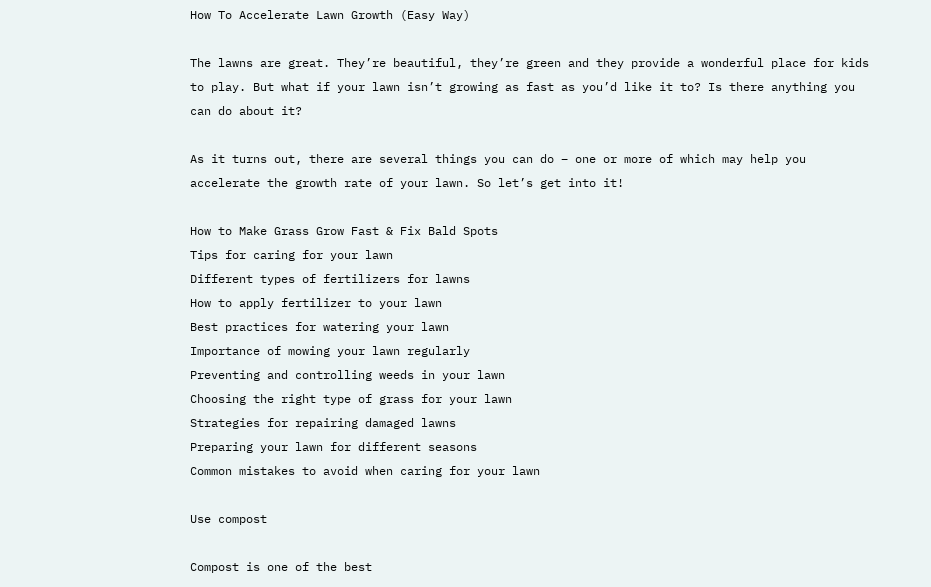How To Accelerate Lawn Growth (Easy Way)

The lawns are great. They’re beautiful, they’re green and they provide a wonderful place for kids to play. But what if your lawn isn’t growing as fast as you’d like it to? Is there anything you can do about it?

As it turns out, there are several things you can do – one or more of which may help you accelerate the growth rate of your lawn. So let’s get into it!

How to Make Grass Grow Fast & Fix Bald Spots
Tips for caring for your lawn
Different types of fertilizers for lawns
How to apply fertilizer to your lawn
Best practices for watering your lawn
Importance of mowing your lawn regularly
Preventing and controlling weeds in your lawn
Choosing the right type of grass for your lawn
Strategies for repairing damaged lawns
Preparing your lawn for different seasons
Common mistakes to avoid when caring for your lawn

Use compost

Compost is one of the best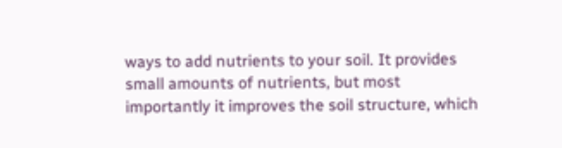ways to add nutrients to your soil. It provides small amounts of nutrients, but most importantly it improves the soil structure, which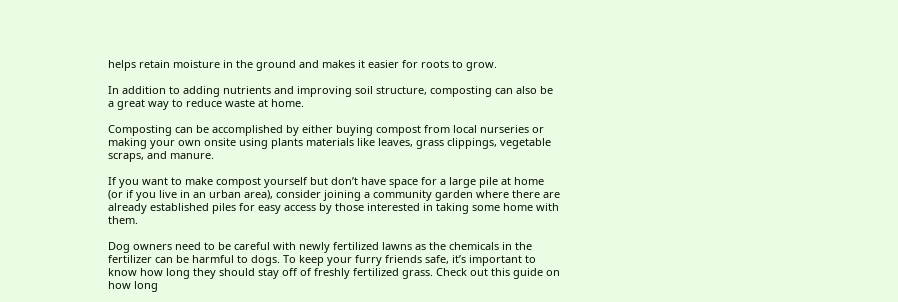helps retain moisture in the ground and makes it easier for roots to grow.

In addition to adding nutrients and improving soil structure, composting can also be a great way to reduce waste at home.

Composting can be accomplished by either buying compost from local nurseries or making your own onsite using plants materials like leaves, grass clippings, vegetable scraps, and manure.

If you want to make compost yourself but don’t have space for a large pile at home (or if you live in an urban area), consider joining a community garden where there are already established piles for easy access by those interested in taking some home with them.

Dog owners need to be careful with newly fertilized lawns as the chemicals in the fertilizer can be harmful to dogs. To keep your furry friends safe, it’s important to know how long they should stay off of freshly fertilized grass. Check out this guide on how long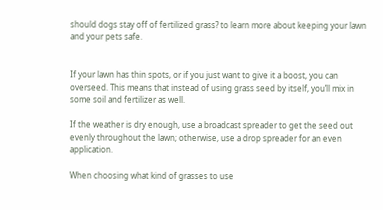should dogs stay off of fertilized grass? to learn more about keeping your lawn and your pets safe.


If your lawn has thin spots, or if you just want to give it a boost, you can overseed. This means that instead of using grass seed by itself, you’ll mix in some soil and fertilizer as well.

If the weather is dry enough, use a broadcast spreader to get the seed out evenly throughout the lawn; otherwise, use a drop spreader for an even application.

When choosing what kind of grasses to use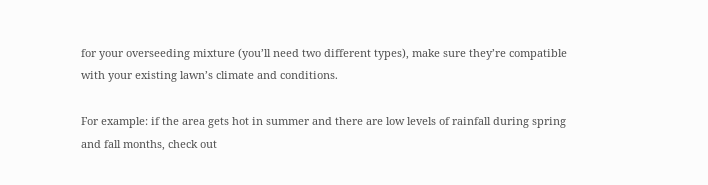for your overseeding mixture (you’ll need two different types), make sure they’re compatible with your existing lawn’s climate and conditions.

For example: if the area gets hot in summer and there are low levels of rainfall during spring and fall months, check out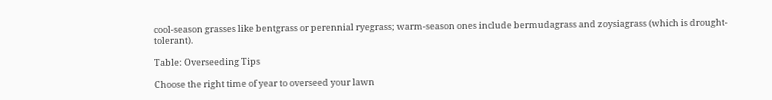cool-season grasses like bentgrass or perennial ryegrass; warm-season ones include bermudagrass and zoysiagrass (which is drought-tolerant).

Table: Overseeding Tips

Choose the right time of year to overseed your lawn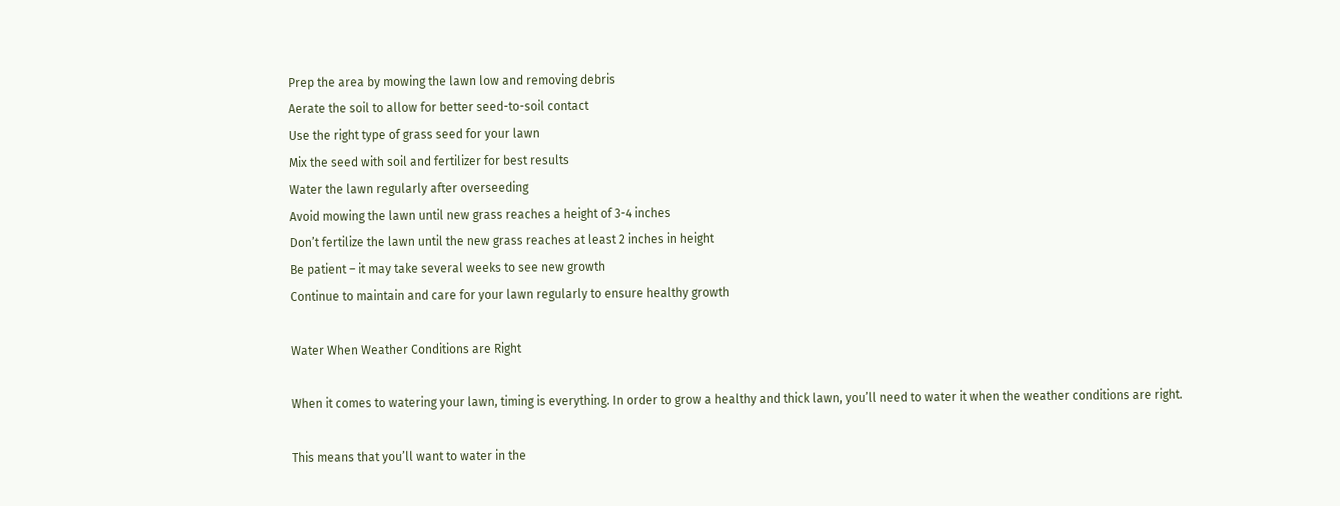Prep the area by mowing the lawn low and removing debris
Aerate the soil to allow for better seed-to-soil contact
Use the right type of grass seed for your lawn
Mix the seed with soil and fertilizer for best results
Water the lawn regularly after overseeding
Avoid mowing the lawn until new grass reaches a height of 3-4 inches
Don’t fertilize the lawn until the new grass reaches at least 2 inches in height
Be patient – it may take several weeks to see new growth
Continue to maintain and care for your lawn regularly to ensure healthy growth

Water When Weather Conditions are Right

When it comes to watering your lawn, timing is everything. In order to grow a healthy and thick lawn, you’ll need to water it when the weather conditions are right.

This means that you’ll want to water in the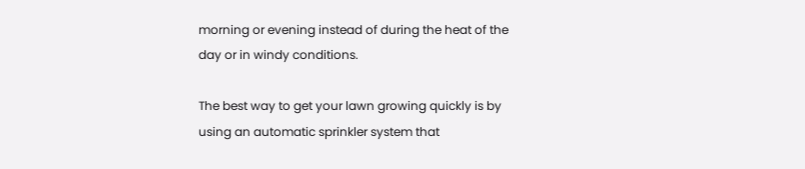morning or evening instead of during the heat of the day or in windy conditions.

The best way to get your lawn growing quickly is by using an automatic sprinkler system that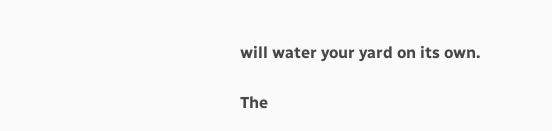will water your yard on its own.

The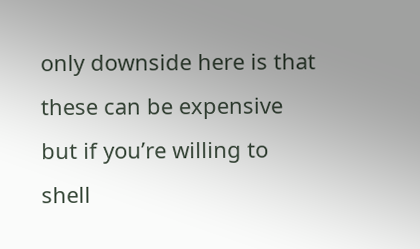only downside here is that these can be expensive but if you’re willing to shell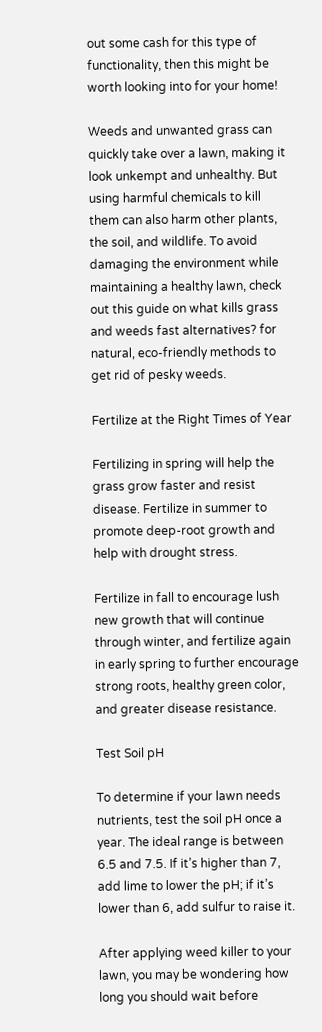out some cash for this type of functionality, then this might be worth looking into for your home!

Weeds and unwanted grass can quickly take over a lawn, making it look unkempt and unhealthy. But using harmful chemicals to kill them can also harm other plants, the soil, and wildlife. To avoid damaging the environment while maintaining a healthy lawn, check out this guide on what kills grass and weeds fast alternatives? for natural, eco-friendly methods to get rid of pesky weeds.

Fertilize at the Right Times of Year

Fertilizing in spring will help the grass grow faster and resist disease. Fertilize in summer to promote deep-root growth and help with drought stress.

Fertilize in fall to encourage lush new growth that will continue through winter, and fertilize again in early spring to further encourage strong roots, healthy green color, and greater disease resistance.

Test Soil pH

To determine if your lawn needs nutrients, test the soil pH once a year. The ideal range is between 6.5 and 7.5. If it’s higher than 7, add lime to lower the pH; if it’s lower than 6, add sulfur to raise it.

After applying weed killer to your lawn, you may be wondering how long you should wait before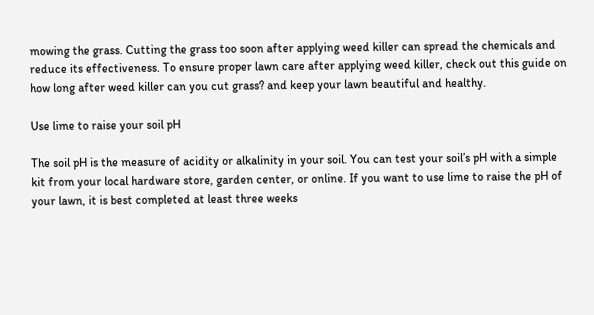mowing the grass. Cutting the grass too soon after applying weed killer can spread the chemicals and reduce its effectiveness. To ensure proper lawn care after applying weed killer, check out this guide on how long after weed killer can you cut grass? and keep your lawn beautiful and healthy.

Use lime to raise your soil pH

The soil pH is the measure of acidity or alkalinity in your soil. You can test your soil’s pH with a simple kit from your local hardware store, garden center, or online. If you want to use lime to raise the pH of your lawn, it is best completed at least three weeks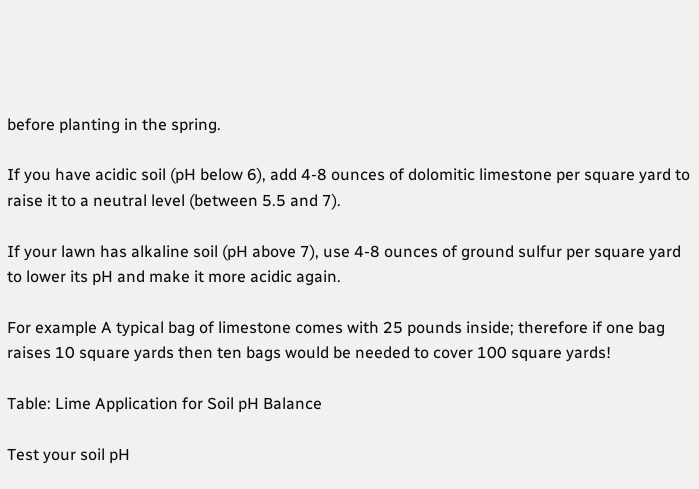before planting in the spring.

If you have acidic soil (pH below 6), add 4-8 ounces of dolomitic limestone per square yard to raise it to a neutral level (between 5.5 and 7).

If your lawn has alkaline soil (pH above 7), use 4-8 ounces of ground sulfur per square yard to lower its pH and make it more acidic again.

For example A typical bag of limestone comes with 25 pounds inside; therefore if one bag raises 10 square yards then ten bags would be needed to cover 100 square yards!

Table: Lime Application for Soil pH Balance

Test your soil pH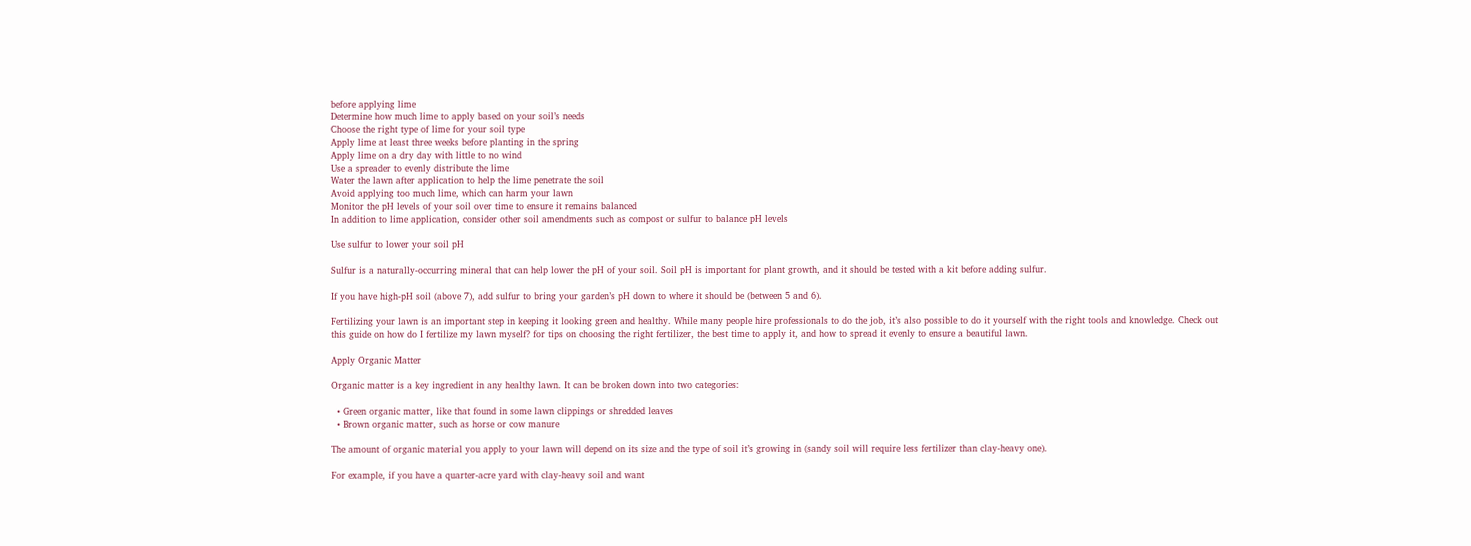before applying lime
Determine how much lime to apply based on your soil’s needs
Choose the right type of lime for your soil type
Apply lime at least three weeks before planting in the spring
Apply lime on a dry day with little to no wind
Use a spreader to evenly distribute the lime
Water the lawn after application to help the lime penetrate the soil
Avoid applying too much lime, which can harm your lawn
Monitor the pH levels of your soil over time to ensure it remains balanced
In addition to lime application, consider other soil amendments such as compost or sulfur to balance pH levels

Use sulfur to lower your soil pH

Sulfur is a naturally-occurring mineral that can help lower the pH of your soil. Soil pH is important for plant growth, and it should be tested with a kit before adding sulfur.

If you have high-pH soil (above 7), add sulfur to bring your garden’s pH down to where it should be (between 5 and 6).

Fertilizing your lawn is an important step in keeping it looking green and healthy. While many people hire professionals to do the job, it’s also possible to do it yourself with the right tools and knowledge. Check out this guide on how do I fertilize my lawn myself? for tips on choosing the right fertilizer, the best time to apply it, and how to spread it evenly to ensure a beautiful lawn.

Apply Organic Matter

Organic matter is a key ingredient in any healthy lawn. It can be broken down into two categories:

  • Green organic matter, like that found in some lawn clippings or shredded leaves
  • Brown organic matter, such as horse or cow manure

The amount of organic material you apply to your lawn will depend on its size and the type of soil it’s growing in (sandy soil will require less fertilizer than clay-heavy one).

For example, if you have a quarter-acre yard with clay-heavy soil and want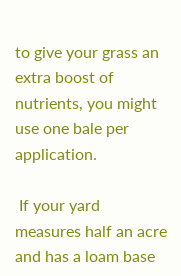to give your grass an extra boost of nutrients, you might use one bale per application.

 If your yard measures half an acre and has a loam base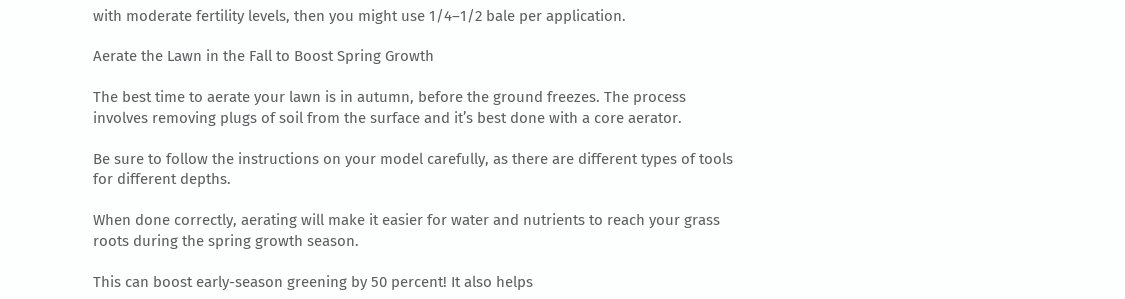with moderate fertility levels, then you might use 1/4–1/2 bale per application.

Aerate the Lawn in the Fall to Boost Spring Growth

The best time to aerate your lawn is in autumn, before the ground freezes. The process involves removing plugs of soil from the surface and it’s best done with a core aerator.

Be sure to follow the instructions on your model carefully, as there are different types of tools for different depths.

When done correctly, aerating will make it easier for water and nutrients to reach your grass roots during the spring growth season.

This can boost early-season greening by 50 percent! It also helps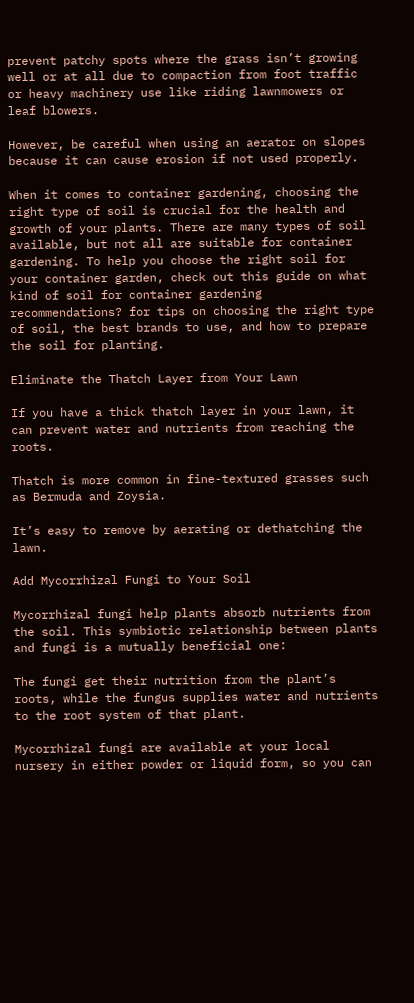prevent patchy spots where the grass isn’t growing well or at all due to compaction from foot traffic or heavy machinery use like riding lawnmowers or leaf blowers.

However, be careful when using an aerator on slopes because it can cause erosion if not used properly.

When it comes to container gardening, choosing the right type of soil is crucial for the health and growth of your plants. There are many types of soil available, but not all are suitable for container gardening. To help you choose the right soil for your container garden, check out this guide on what kind of soil for container gardening recommendations? for tips on choosing the right type of soil, the best brands to use, and how to prepare the soil for planting.

Eliminate the Thatch Layer from Your Lawn

If you have a thick thatch layer in your lawn, it can prevent water and nutrients from reaching the roots.

Thatch is more common in fine-textured grasses such as Bermuda and Zoysia.

It’s easy to remove by aerating or dethatching the lawn.

Add Mycorrhizal Fungi to Your Soil

Mycorrhizal fungi help plants absorb nutrients from the soil. This symbiotic relationship between plants and fungi is a mutually beneficial one:

The fungi get their nutrition from the plant’s roots, while the fungus supplies water and nutrients to the root system of that plant.

Mycorrhizal fungi are available at your local nursery in either powder or liquid form, so you can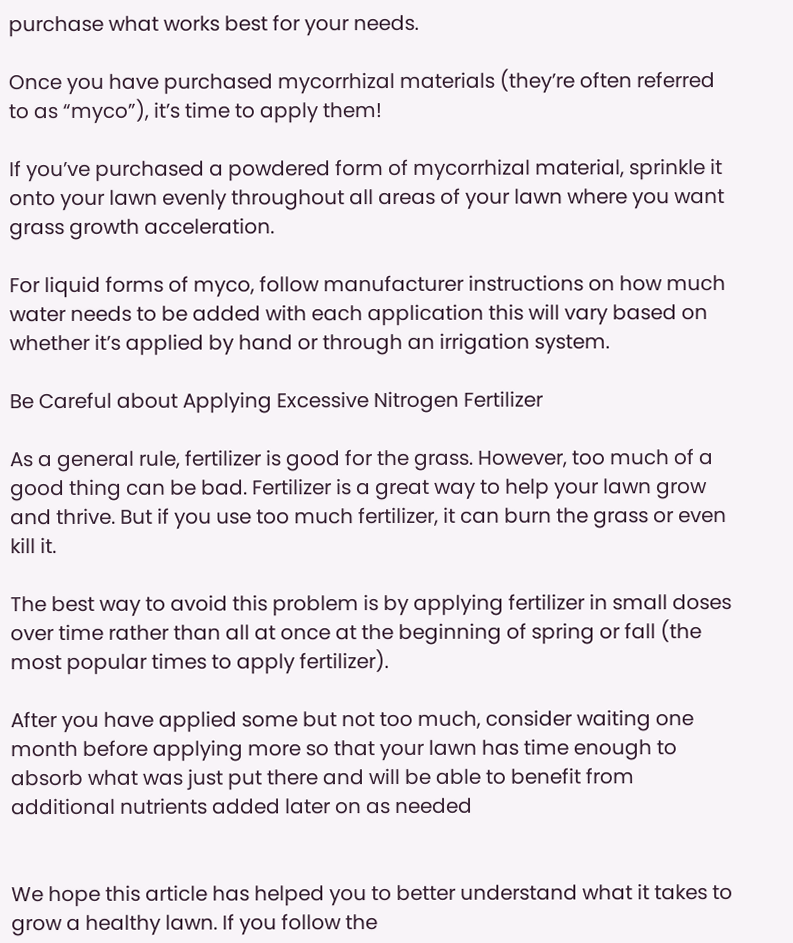purchase what works best for your needs.

Once you have purchased mycorrhizal materials (they’re often referred to as “myco”), it’s time to apply them!

If you’ve purchased a powdered form of mycorrhizal material, sprinkle it onto your lawn evenly throughout all areas of your lawn where you want grass growth acceleration.

For liquid forms of myco, follow manufacturer instructions on how much water needs to be added with each application this will vary based on whether it’s applied by hand or through an irrigation system.

Be Careful about Applying Excessive Nitrogen Fertilizer

As a general rule, fertilizer is good for the grass. However, too much of a good thing can be bad. Fertilizer is a great way to help your lawn grow and thrive. But if you use too much fertilizer, it can burn the grass or even kill it.

The best way to avoid this problem is by applying fertilizer in small doses over time rather than all at once at the beginning of spring or fall (the most popular times to apply fertilizer).

After you have applied some but not too much, consider waiting one month before applying more so that your lawn has time enough to absorb what was just put there and will be able to benefit from additional nutrients added later on as needed


We hope this article has helped you to better understand what it takes to grow a healthy lawn. If you follow the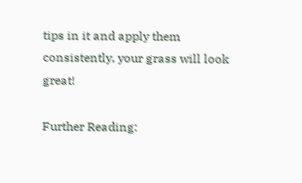tips in it and apply them consistently, your grass will look great!

Further Reading: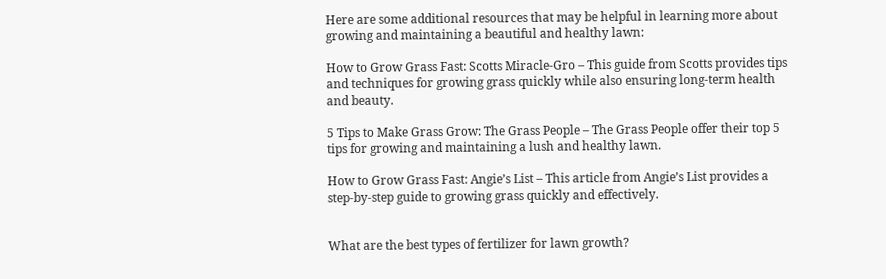Here are some additional resources that may be helpful in learning more about growing and maintaining a beautiful and healthy lawn:

How to Grow Grass Fast: Scotts Miracle-Gro – This guide from Scotts provides tips and techniques for growing grass quickly while also ensuring long-term health and beauty.

5 Tips to Make Grass Grow: The Grass People – The Grass People offer their top 5 tips for growing and maintaining a lush and healthy lawn.

How to Grow Grass Fast: Angie’s List – This article from Angie’s List provides a step-by-step guide to growing grass quickly and effectively.


What are the best types of fertilizer for lawn growth?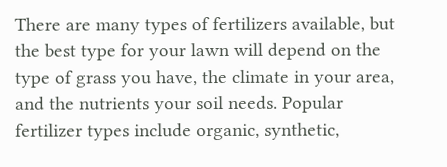There are many types of fertilizers available, but the best type for your lawn will depend on the type of grass you have, the climate in your area, and the nutrients your soil needs. Popular fertilizer types include organic, synthetic,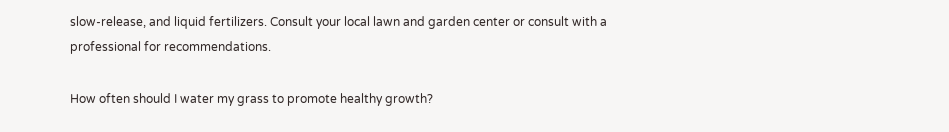slow-release, and liquid fertilizers. Consult your local lawn and garden center or consult with a professional for recommendations.

How often should I water my grass to promote healthy growth?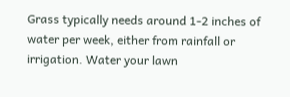Grass typically needs around 1-2 inches of water per week, either from rainfall or irrigation. Water your lawn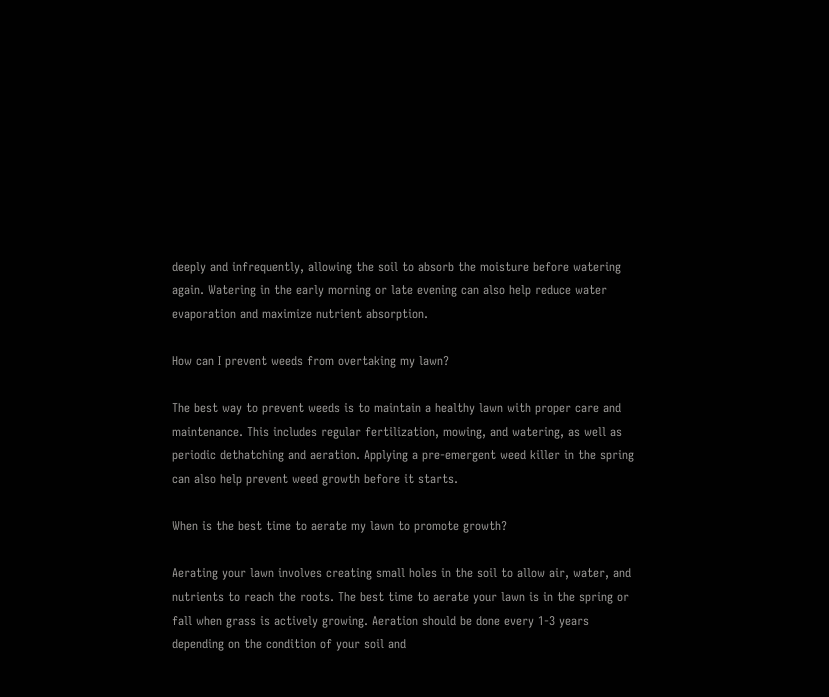deeply and infrequently, allowing the soil to absorb the moisture before watering again. Watering in the early morning or late evening can also help reduce water evaporation and maximize nutrient absorption.

How can I prevent weeds from overtaking my lawn?

The best way to prevent weeds is to maintain a healthy lawn with proper care and maintenance. This includes regular fertilization, mowing, and watering, as well as periodic dethatching and aeration. Applying a pre-emergent weed killer in the spring can also help prevent weed growth before it starts.

When is the best time to aerate my lawn to promote growth?

Aerating your lawn involves creating small holes in the soil to allow air, water, and nutrients to reach the roots. The best time to aerate your lawn is in the spring or fall when grass is actively growing. Aeration should be done every 1-3 years depending on the condition of your soil and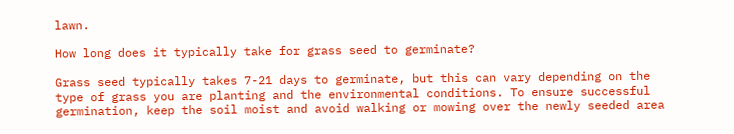lawn.

How long does it typically take for grass seed to germinate?

Grass seed typically takes 7-21 days to germinate, but this can vary depending on the type of grass you are planting and the environmental conditions. To ensure successful germination, keep the soil moist and avoid walking or mowing over the newly seeded area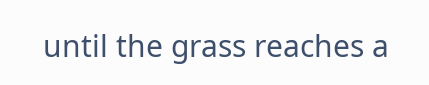until the grass reaches a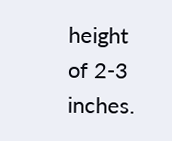height of 2-3 inches.